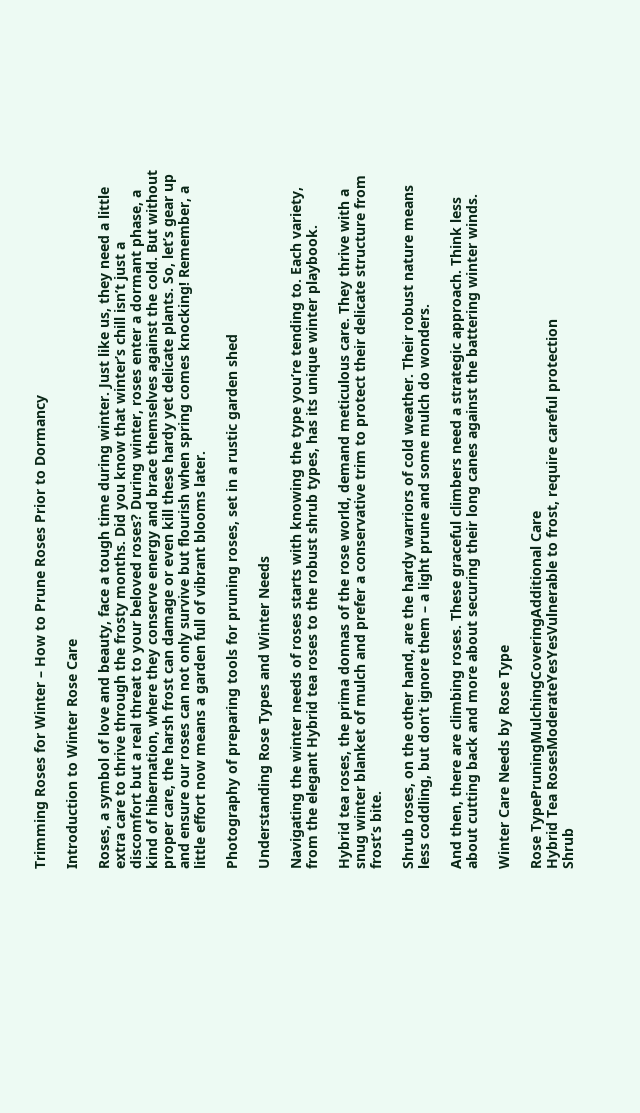Trimming Roses for Winter – How to Prune Roses Prior to Dormancy

Introduction to Winter Rose Care

Roses, a symbol of love and beauty, face a tough time during winter. Just like us, they need a little extra care to thrive through the frosty months. Did you know that winter’s chill isn’t just a discomfort but a real threat to your beloved roses? During winter, roses enter a dormant phase, a kind of hibernation, where they conserve energy and brace themselves against the cold. But without proper care, the harsh frost can damage or even kill these hardy yet delicate plants. So, let’s gear up and ensure our roses can not only survive but flourish when spring comes knocking! Remember, a little effort now means a garden full of vibrant blooms later.

Photography of preparing tools for pruning roses, set in a rustic garden shed

Understanding Rose Types and Winter Needs

Navigating the winter needs of roses starts with knowing the type you’re tending to. Each variety, from the elegant Hybrid tea roses to the robust shrub types, has its unique winter playbook.

Hybrid tea roses, the prima donnas of the rose world, demand meticulous care. They thrive with a snug winter blanket of mulch and prefer a conservative trim to protect their delicate structure from frost’s bite.

Shrub roses, on the other hand, are the hardy warriors of cold weather. Their robust nature means less coddling, but don’t ignore them – a light prune and some mulch do wonders.

And then, there are climbing roses. These graceful climbers need a strategic approach. Think less about cutting back and more about securing their long canes against the battering winter winds.

Winter Care Needs by Rose Type

Rose TypePruningMulchingCoveringAdditional Care
Hybrid Tea RosesModerateYesYesVulnerable to frost, require careful protection
Shrub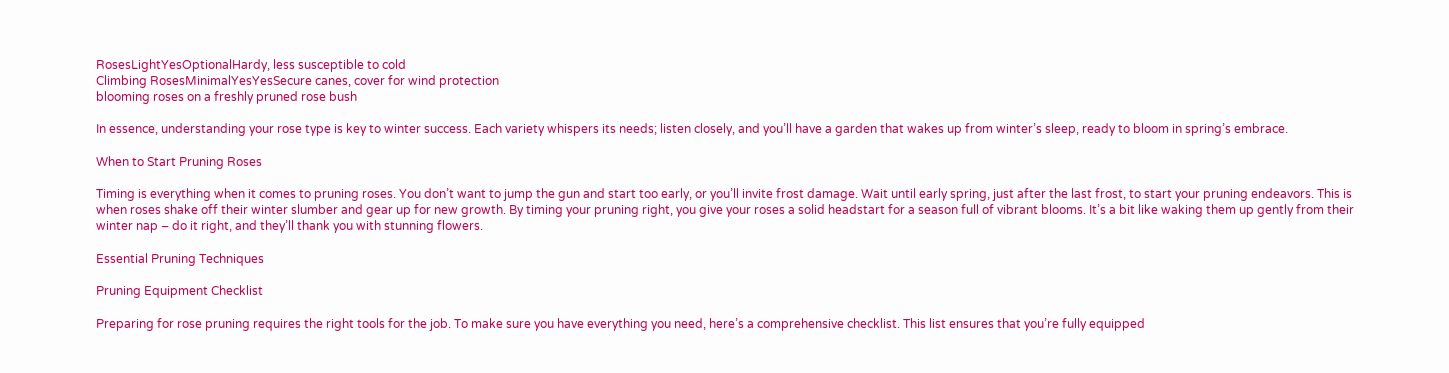RosesLightYesOptionalHardy, less susceptible to cold
Climbing RosesMinimalYesYesSecure canes, cover for wind protection
blooming roses on a freshly pruned rose bush

In essence, understanding your rose type is key to winter success. Each variety whispers its needs; listen closely, and you’ll have a garden that wakes up from winter’s sleep, ready to bloom in spring’s embrace.

When to Start Pruning Roses

Timing is everything when it comes to pruning roses. You don’t want to jump the gun and start too early, or you’ll invite frost damage. Wait until early spring, just after the last frost, to start your pruning endeavors. This is when roses shake off their winter slumber and gear up for new growth. By timing your pruning right, you give your roses a solid headstart for a season full of vibrant blooms. It’s a bit like waking them up gently from their winter nap – do it right, and they’ll thank you with stunning flowers.

Essential Pruning Techniques

Pruning Equipment Checklist

Preparing for rose pruning requires the right tools for the job. To make sure you have everything you need, here’s a comprehensive checklist. This list ensures that you’re fully equipped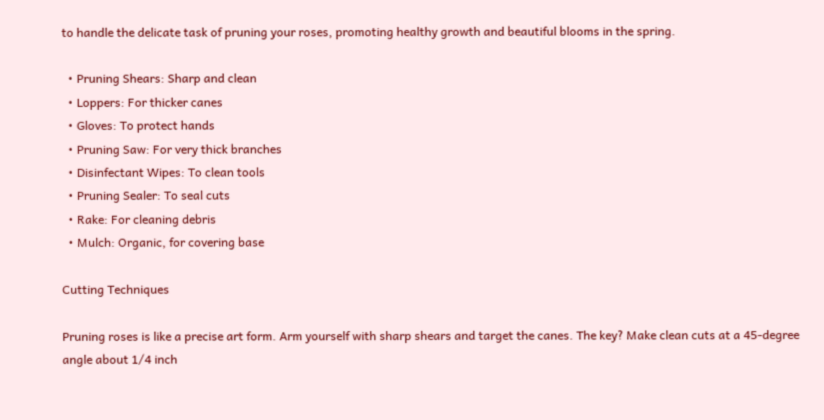to handle the delicate task of pruning your roses, promoting healthy growth and beautiful blooms in the spring.

  • Pruning Shears: Sharp and clean
  • Loppers: For thicker canes
  • Gloves: To protect hands
  • Pruning Saw: For very thick branches
  • Disinfectant Wipes: To clean tools
  • Pruning Sealer: To seal cuts
  • Rake: For cleaning debris
  • Mulch: Organic, for covering base

Cutting Techniques

Pruning roses is like a precise art form. Arm yourself with sharp shears and target the canes. The key? Make clean cuts at a 45-degree angle about 1/4 inch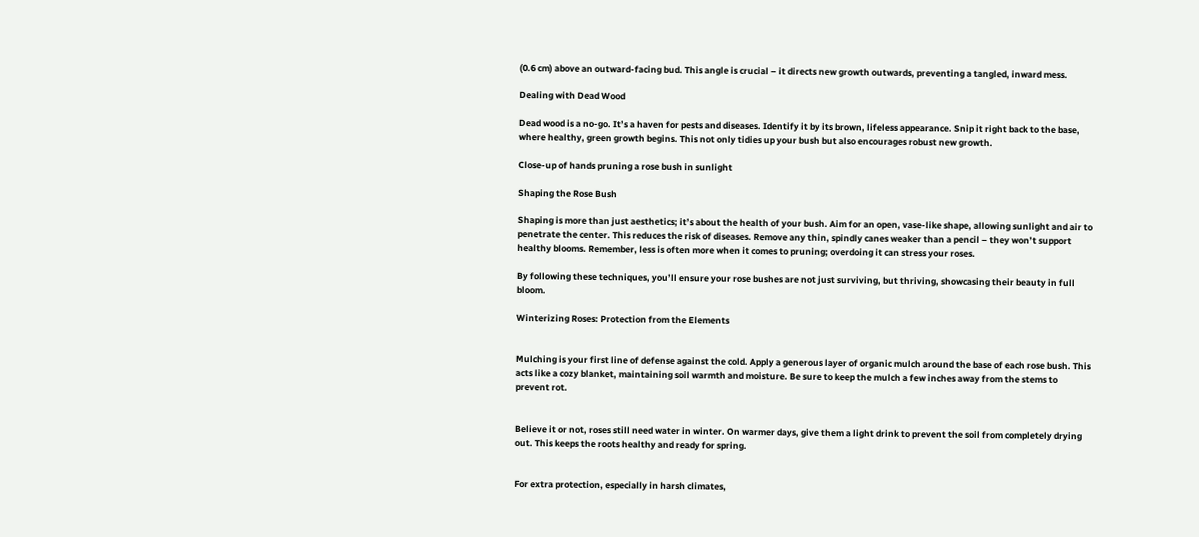(0.6 cm) above an outward-facing bud. This angle is crucial – it directs new growth outwards, preventing a tangled, inward mess.

Dealing with Dead Wood

Dead wood is a no-go. It’s a haven for pests and diseases. Identify it by its brown, lifeless appearance. Snip it right back to the base, where healthy, green growth begins. This not only tidies up your bush but also encourages robust new growth.

Close-up of hands pruning a rose bush in sunlight

Shaping the Rose Bush

Shaping is more than just aesthetics; it’s about the health of your bush. Aim for an open, vase-like shape, allowing sunlight and air to penetrate the center. This reduces the risk of diseases. Remove any thin, spindly canes weaker than a pencil – they won’t support healthy blooms. Remember, less is often more when it comes to pruning; overdoing it can stress your roses.

By following these techniques, you’ll ensure your rose bushes are not just surviving, but thriving, showcasing their beauty in full bloom.

Winterizing Roses: Protection from the Elements


Mulching is your first line of defense against the cold. Apply a generous layer of organic mulch around the base of each rose bush. This acts like a cozy blanket, maintaining soil warmth and moisture. Be sure to keep the mulch a few inches away from the stems to prevent rot.


Believe it or not, roses still need water in winter. On warmer days, give them a light drink to prevent the soil from completely drying out. This keeps the roots healthy and ready for spring.


For extra protection, especially in harsh climates,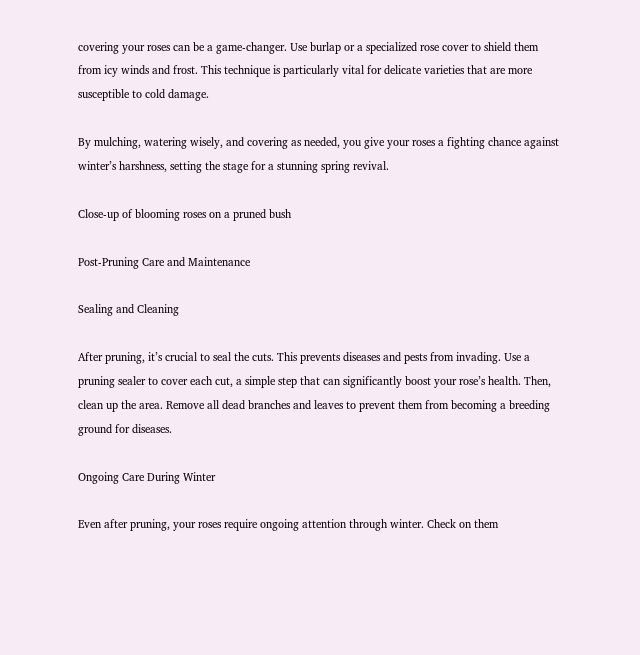covering your roses can be a game-changer. Use burlap or a specialized rose cover to shield them from icy winds and frost. This technique is particularly vital for delicate varieties that are more susceptible to cold damage.

By mulching, watering wisely, and covering as needed, you give your roses a fighting chance against winter’s harshness, setting the stage for a stunning spring revival.

Close-up of blooming roses on a pruned bush

Post-Pruning Care and Maintenance

Sealing and Cleaning

After pruning, it’s crucial to seal the cuts. This prevents diseases and pests from invading. Use a pruning sealer to cover each cut, a simple step that can significantly boost your rose’s health. Then, clean up the area. Remove all dead branches and leaves to prevent them from becoming a breeding ground for diseases.

Ongoing Care During Winter

Even after pruning, your roses require ongoing attention through winter. Check on them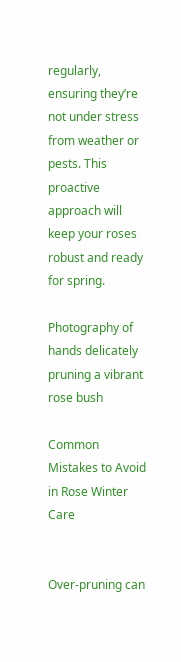regularly, ensuring they’re not under stress from weather or pests. This proactive approach will keep your roses robust and ready for spring.

Photography of hands delicately pruning a vibrant rose bush

Common Mistakes to Avoid in Rose Winter Care


Over-pruning can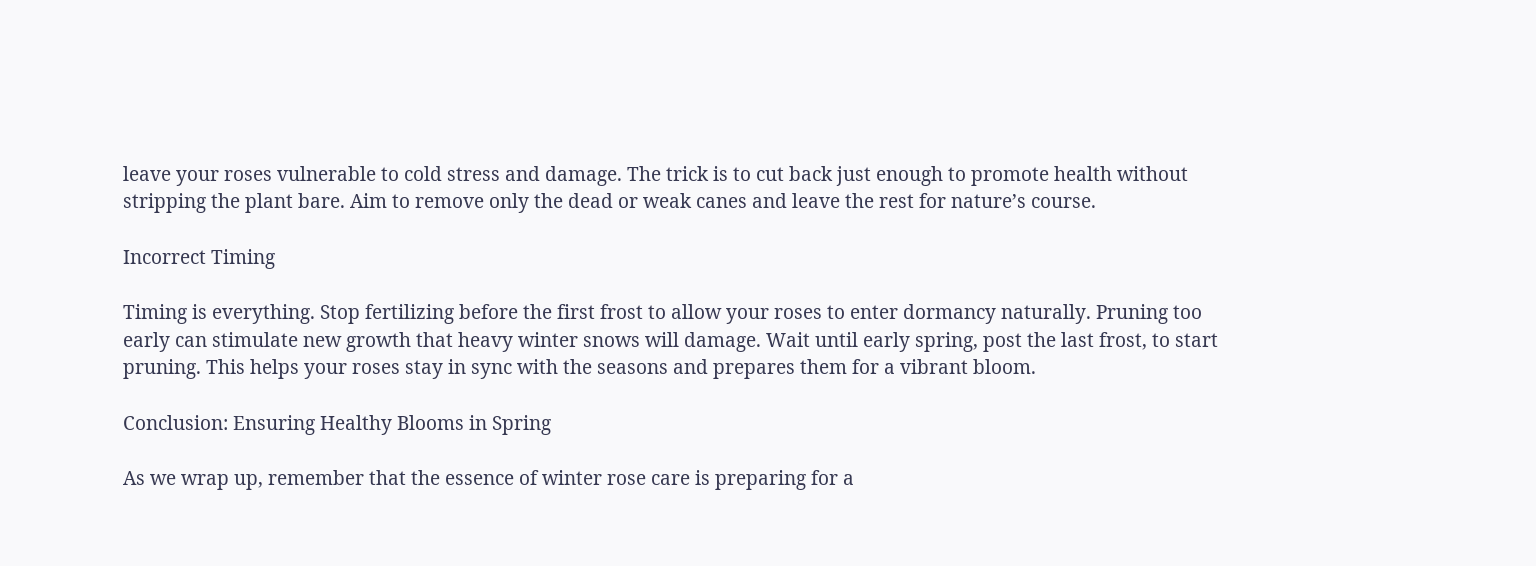leave your roses vulnerable to cold stress and damage. The trick is to cut back just enough to promote health without stripping the plant bare. Aim to remove only the dead or weak canes and leave the rest for nature’s course.

Incorrect Timing

Timing is everything. Stop fertilizing before the first frost to allow your roses to enter dormancy naturally. Pruning too early can stimulate new growth that heavy winter snows will damage. Wait until early spring, post the last frost, to start pruning. This helps your roses stay in sync with the seasons and prepares them for a vibrant bloom.

Conclusion: Ensuring Healthy Blooms in Spring

As we wrap up, remember that the essence of winter rose care is preparing for a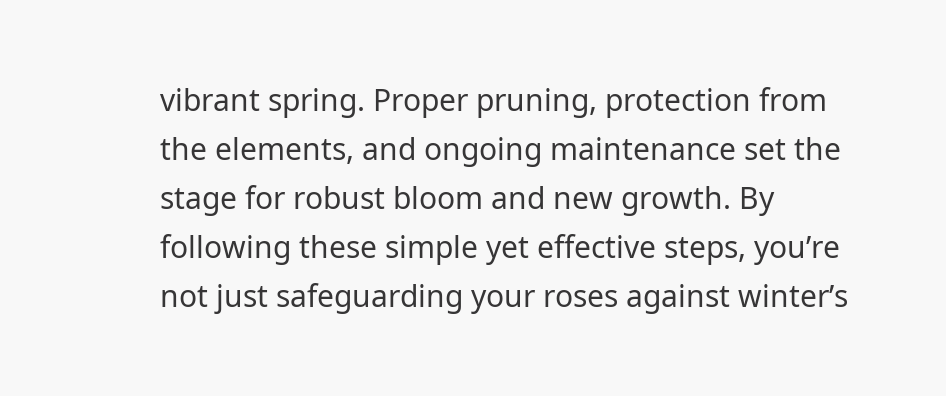vibrant spring. Proper pruning, protection from the elements, and ongoing maintenance set the stage for robust bloom and new growth. By following these simple yet effective steps, you’re not just safeguarding your roses against winter’s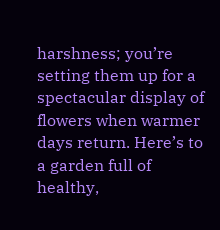harshness; you’re setting them up for a spectacular display of flowers when warmer days return. Here’s to a garden full of healthy,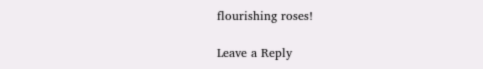flourishing roses!

Leave a Reply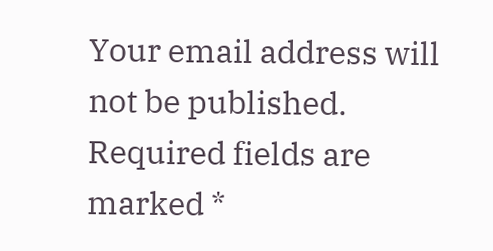Your email address will not be published. Required fields are marked *